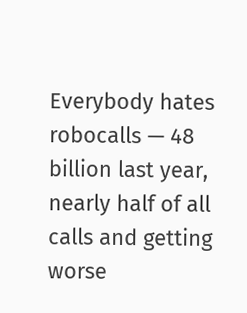Everybody hates robocalls — 48 billion last year, nearly half of all calls and getting worse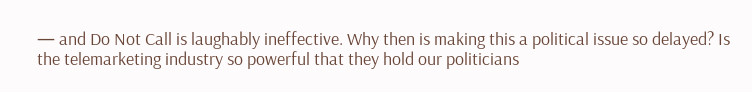— and Do Not Call is laughably ineffective. Why then is making this a political issue so delayed? Is the telemarketing industry so powerful that they hold our politicians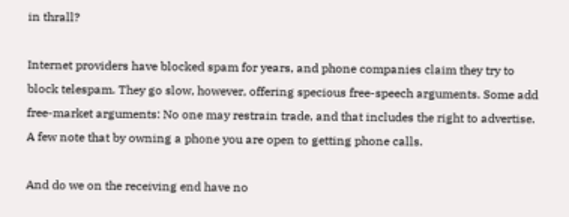in thrall?

Internet providers have blocked spam for years, and phone companies claim they try to block telespam. They go slow, however, offering specious free-speech arguments. Some add free-market arguments: No one may restrain trade, and that includes the right to advertise. A few note that by owning a phone you are open to getting phone calls.

And do we on the receiving end have no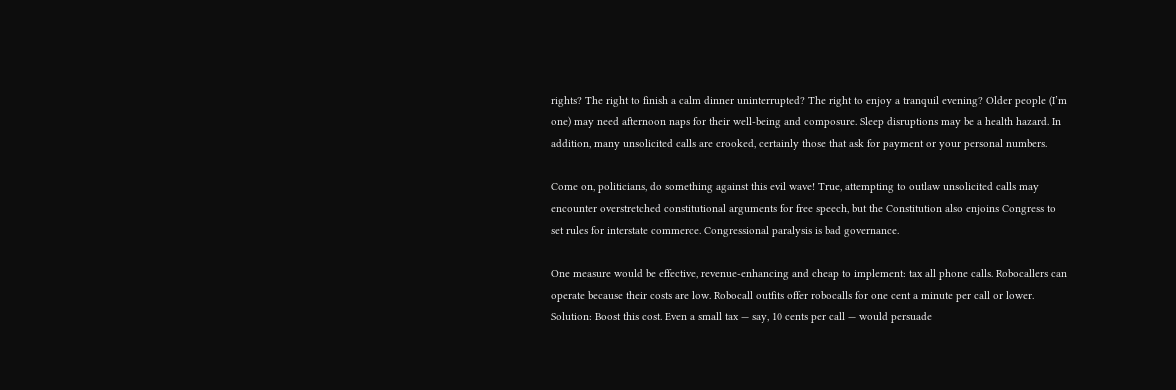rights? The right to finish a calm dinner uninterrupted? The right to enjoy a tranquil evening? Older people (I’m one) may need afternoon naps for their well-being and composure. Sleep disruptions may be a health hazard. In addition, many unsolicited calls are crooked, certainly those that ask for payment or your personal numbers.

Come on, politicians, do something against this evil wave! True, attempting to outlaw unsolicited calls may encounter overstretched constitutional arguments for free speech, but the Constitution also enjoins Congress to set rules for interstate commerce. Congressional paralysis is bad governance.

One measure would be effective, revenue-enhancing and cheap to implement: tax all phone calls. Robocallers can operate because their costs are low. Robocall outfits offer robocalls for one cent a minute per call or lower. Solution: Boost this cost. Even a small tax — say, 10 cents per call — would persuade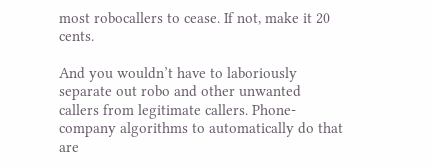most robocallers to cease. If not, make it 20 cents.

And you wouldn’t have to laboriously separate out robo and other unwanted callers from legitimate callers. Phone-company algorithms to automatically do that are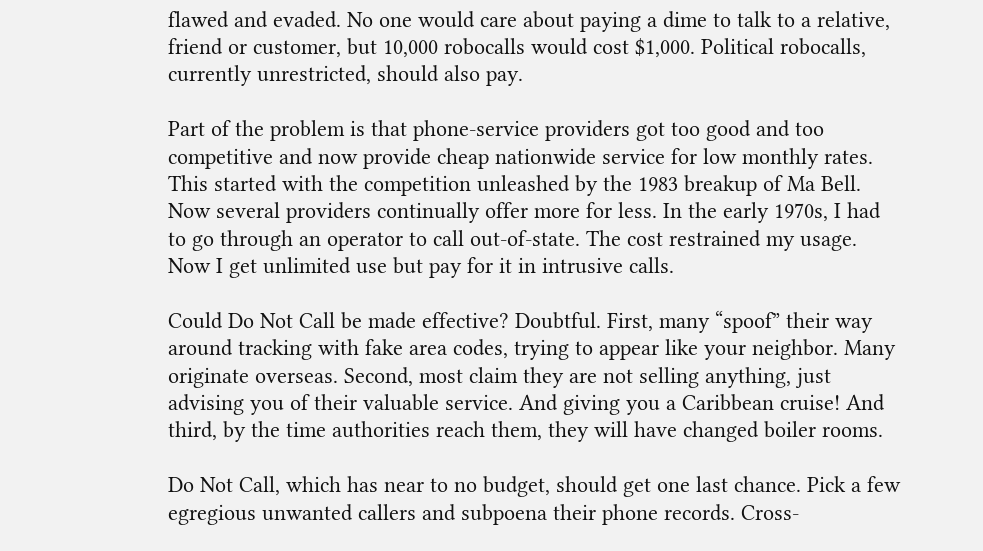flawed and evaded. No one would care about paying a dime to talk to a relative, friend or customer, but 10,000 robocalls would cost $1,000. Political robocalls, currently unrestricted, should also pay.

Part of the problem is that phone-service providers got too good and too competitive and now provide cheap nationwide service for low monthly rates. This started with the competition unleashed by the 1983 breakup of Ma Bell. Now several providers continually offer more for less. In the early 1970s, I had to go through an operator to call out-of-state. The cost restrained my usage. Now I get unlimited use but pay for it in intrusive calls.

Could Do Not Call be made effective? Doubtful. First, many “spoof” their way around tracking with fake area codes, trying to appear like your neighbor. Many originate overseas. Second, most claim they are not selling anything, just advising you of their valuable service. And giving you a Caribbean cruise! And third, by the time authorities reach them, they will have changed boiler rooms.

Do Not Call, which has near to no budget, should get one last chance. Pick a few egregious unwanted callers and subpoena their phone records. Cross-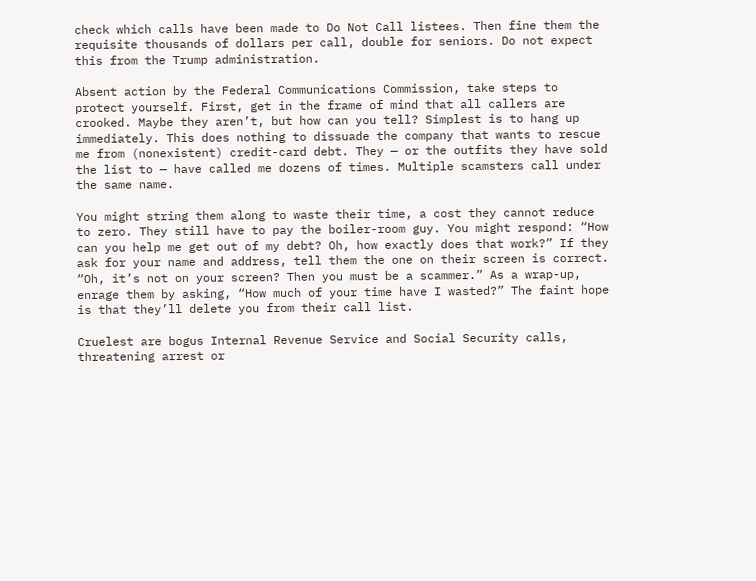check which calls have been made to Do Not Call listees. Then fine them the requisite thousands of dollars per call, double for seniors. Do not expect this from the Trump administration.

Absent action by the Federal Communications Commission, take steps to protect yourself. First, get in the frame of mind that all callers are crooked. Maybe they aren’t, but how can you tell? Simplest is to hang up immediately. This does nothing to dissuade the company that wants to rescue me from (nonexistent) credit-card debt. They — or the outfits they have sold the list to — have called me dozens of times. Multiple scamsters call under the same name.

You might string them along to waste their time, a cost they cannot reduce to zero. They still have to pay the boiler-room guy. You might respond: “How can you help me get out of my debt? Oh, how exactly does that work?” If they ask for your name and address, tell them the one on their screen is correct. “Oh, it’s not on your screen? Then you must be a scammer.” As a wrap-up, enrage them by asking, “How much of your time have I wasted?” The faint hope is that they’ll delete you from their call list.

Cruelest are bogus Internal Revenue Service and Social Security calls, threatening arrest or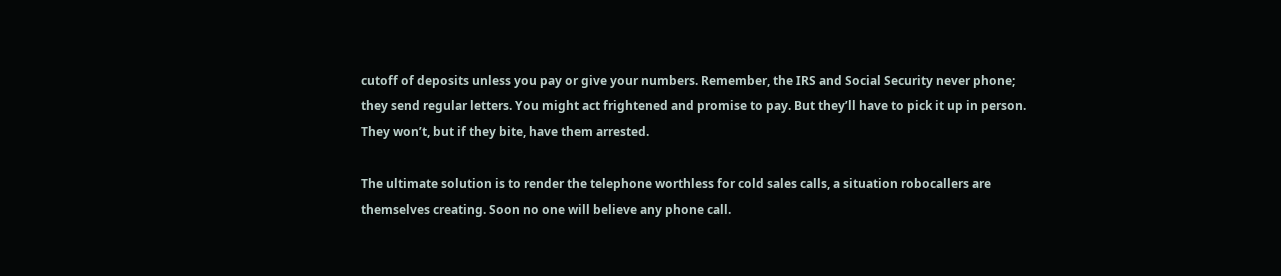cutoff of deposits unless you pay or give your numbers. Remember, the IRS and Social Security never phone; they send regular letters. You might act frightened and promise to pay. But they’ll have to pick it up in person. They won’t, but if they bite, have them arrested.

The ultimate solution is to render the telephone worthless for cold sales calls, a situation robocallers are themselves creating. Soon no one will believe any phone call.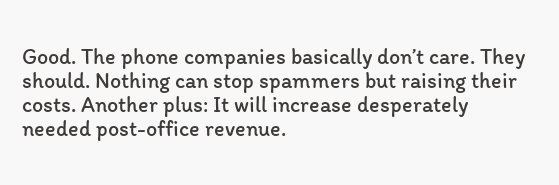Good. The phone companies basically don’t care. They should. Nothing can stop spammers but raising their costs. Another plus: It will increase desperately needed post-office revenue.